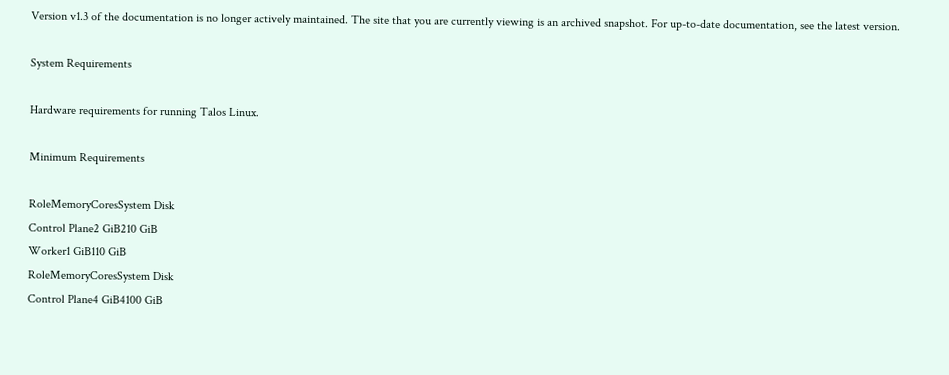Version v1.3 of the documentation is no longer actively maintained. The site that you are currently viewing is an archived snapshot. For up-to-date documentation, see the latest version.

System Requirements

Hardware requirements for running Talos Linux.

Minimum Requirements

RoleMemoryCoresSystem Disk
Control Plane2 GiB210 GiB
Worker1 GiB110 GiB
RoleMemoryCoresSystem Disk
Control Plane4 GiB4100 GiB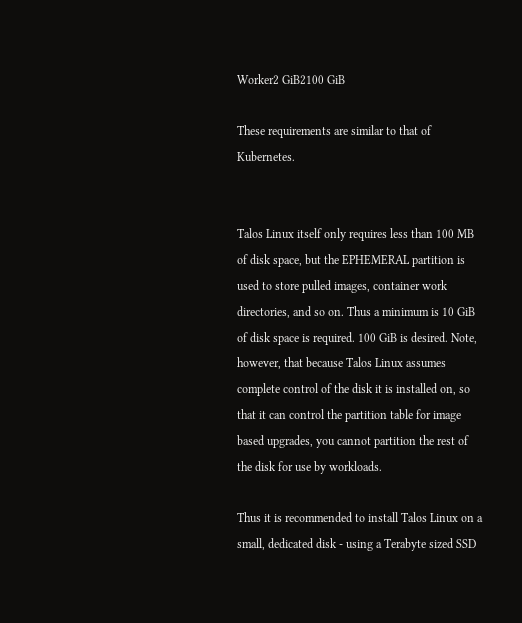Worker2 GiB2100 GiB

These requirements are similar to that of Kubernetes.


Talos Linux itself only requires less than 100 MB of disk space, but the EPHEMERAL partition is used to store pulled images, container work directories, and so on. Thus a minimum is 10 GiB of disk space is required. 100 GiB is desired. Note, however, that because Talos Linux assumes complete control of the disk it is installed on, so that it can control the partition table for image based upgrades, you cannot partition the rest of the disk for use by workloads.

Thus it is recommended to install Talos Linux on a small, dedicated disk - using a Terabyte sized SSD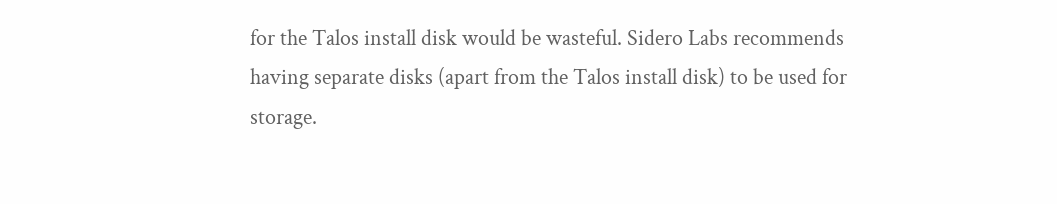for the Talos install disk would be wasteful. Sidero Labs recommends having separate disks (apart from the Talos install disk) to be used for storage.